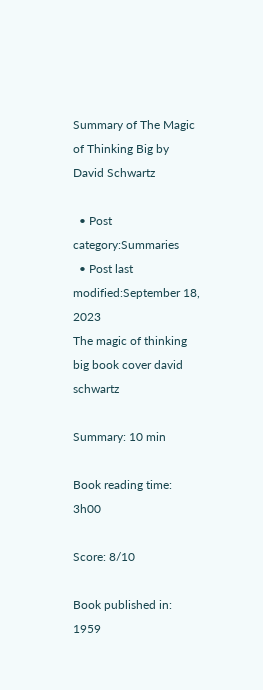Summary of The Magic of Thinking Big by David Schwartz

  • Post category:Summaries
  • Post last modified:September 18, 2023
The magic of thinking big book cover david schwartz

Summary: 10 min

Book reading time: 3h00

Score: 8/10

Book published in: 1959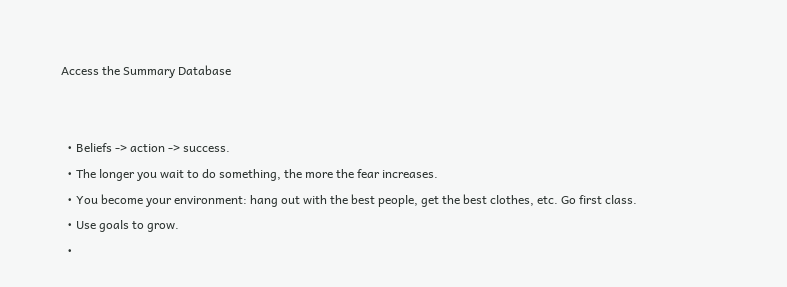Access the Summary Database


  • Beliefs -> action -> success.
  • The longer you wait to do something, the more the fear increases.
  • You become your environment: hang out with the best people, get the best clothes, etc. Go first class.
  • Use goals to grow.
  •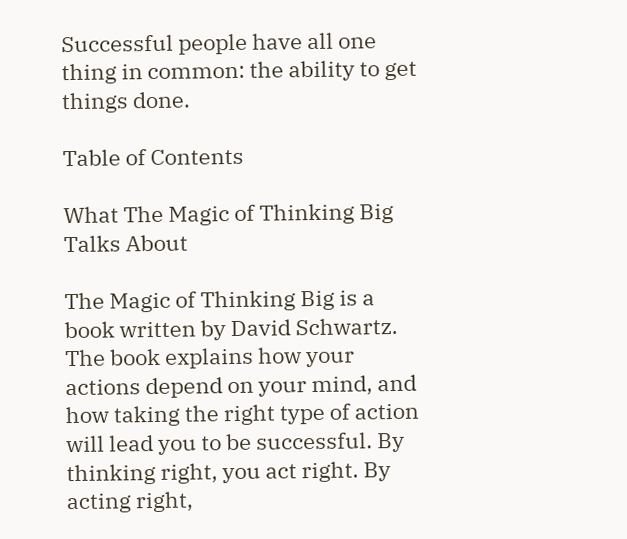Successful people have all one thing in common: the ability to get things done.

Table of Contents

What The Magic of Thinking Big Talks About

The Magic of Thinking Big is a book written by David Schwartz. The book explains how your actions depend on your mind, and how taking the right type of action will lead you to be successful. By thinking right, you act right. By acting right,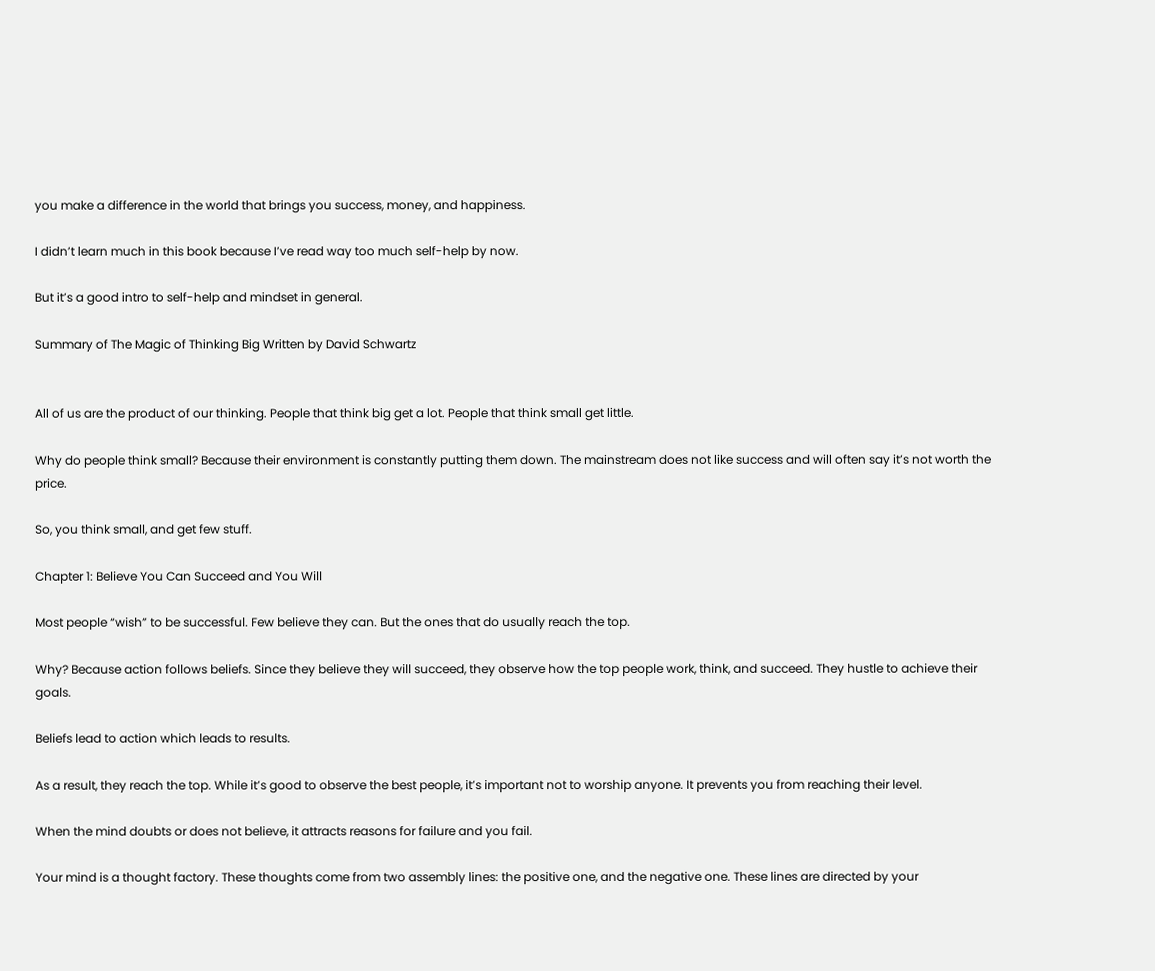you make a difference in the world that brings you success, money, and happiness.

I didn’t learn much in this book because I’ve read way too much self-help by now.

But it’s a good intro to self-help and mindset in general.

Summary of The Magic of Thinking Big Written by David Schwartz


All of us are the product of our thinking. People that think big get a lot. People that think small get little.

Why do people think small? Because their environment is constantly putting them down. The mainstream does not like success and will often say it’s not worth the price.

So, you think small, and get few stuff.

Chapter 1: Believe You Can Succeed and You Will

Most people “wish” to be successful. Few believe they can. But the ones that do usually reach the top.

Why? Because action follows beliefs. Since they believe they will succeed, they observe how the top people work, think, and succeed. They hustle to achieve their goals.

Beliefs lead to action which leads to results.

As a result, they reach the top. While it’s good to observe the best people, it’s important not to worship anyone. It prevents you from reaching their level.

When the mind doubts or does not believe, it attracts reasons for failure and you fail.

Your mind is a thought factory. These thoughts come from two assembly lines: the positive one, and the negative one. These lines are directed by your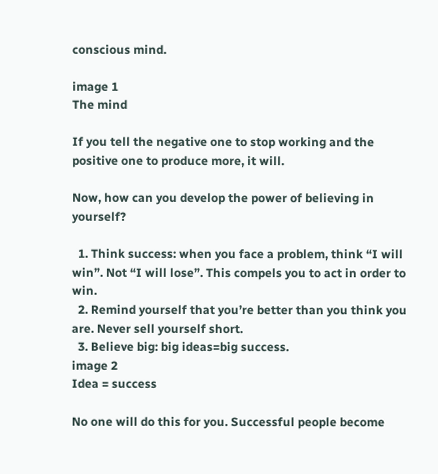conscious mind.

image 1
The mind

If you tell the negative one to stop working and the positive one to produce more, it will.

Now, how can you develop the power of believing in yourself?

  1. Think success: when you face a problem, think “I will win”. Not “I will lose”. This compels you to act in order to win.
  2. Remind yourself that you’re better than you think you are. Never sell yourself short.
  3. Believe big: big ideas=big success.
image 2
Idea = success

No one will do this for you. Successful people become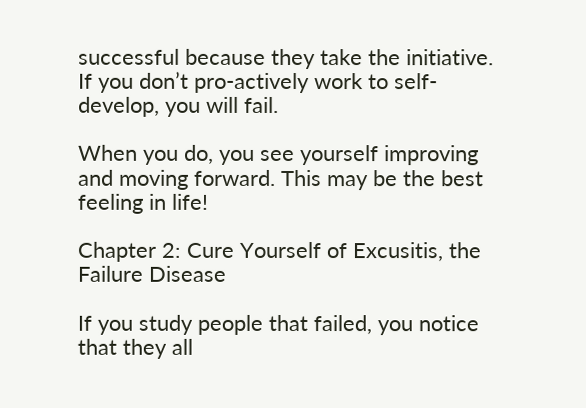successful because they take the initiative. If you don’t pro-actively work to self-develop, you will fail.

When you do, you see yourself improving and moving forward. This may be the best feeling in life!

Chapter 2: Cure Yourself of Excusitis, the Failure Disease

If you study people that failed, you notice that they all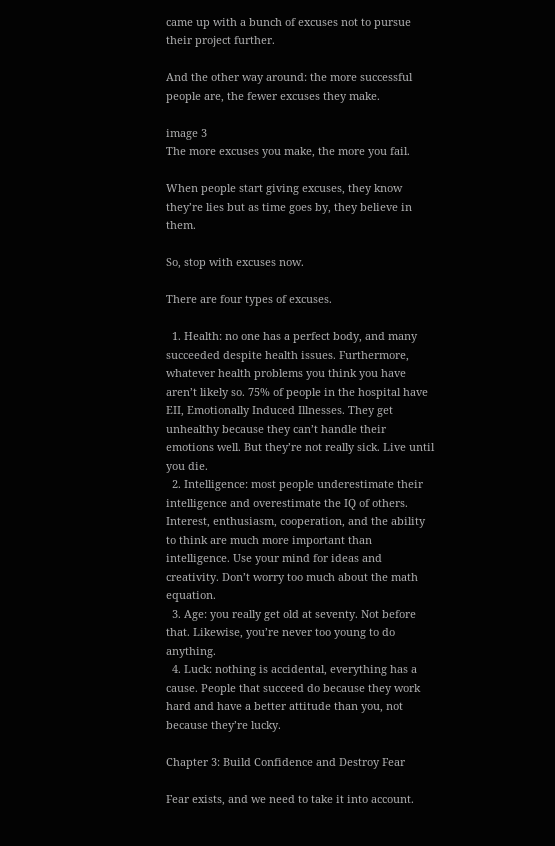came up with a bunch of excuses not to pursue their project further.

And the other way around: the more successful people are, the fewer excuses they make.

image 3
The more excuses you make, the more you fail.

When people start giving excuses, they know they’re lies but as time goes by, they believe in them.

So, stop with excuses now.

There are four types of excuses.

  1. Health: no one has a perfect body, and many succeeded despite health issues. Furthermore, whatever health problems you think you have aren’t likely so. 75% of people in the hospital have EII, Emotionally Induced Illnesses. They get unhealthy because they can’t handle their emotions well. But they’re not really sick. Live until you die.
  2. Intelligence: most people underestimate their intelligence and overestimate the IQ of others. Interest, enthusiasm, cooperation, and the ability to think are much more important than intelligence. Use your mind for ideas and creativity. Don’t worry too much about the math equation.
  3. Age: you really get old at seventy. Not before that. Likewise, you’re never too young to do anything.
  4. Luck: nothing is accidental, everything has a cause. People that succeed do because they work hard and have a better attitude than you, not because they’re lucky.

Chapter 3: Build Confidence and Destroy Fear

Fear exists, and we need to take it into account.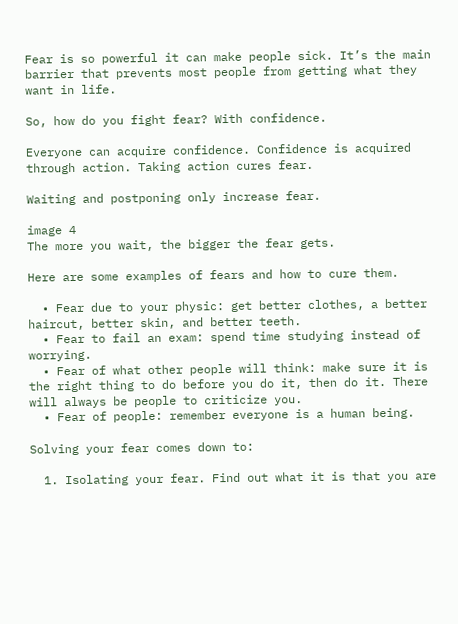Fear is so powerful it can make people sick. It’s the main barrier that prevents most people from getting what they want in life.

So, how do you fight fear? With confidence.

Everyone can acquire confidence. Confidence is acquired through action. Taking action cures fear.

Waiting and postponing only increase fear.

image 4
The more you wait, the bigger the fear gets.

Here are some examples of fears and how to cure them.

  • Fear due to your physic: get better clothes, a better haircut, better skin, and better teeth.
  • Fear to fail an exam: spend time studying instead of worrying.
  • Fear of what other people will think: make sure it is the right thing to do before you do it, then do it. There will always be people to criticize you.
  • Fear of people: remember everyone is a human being.

Solving your fear comes down to:

  1. Isolating your fear. Find out what it is that you are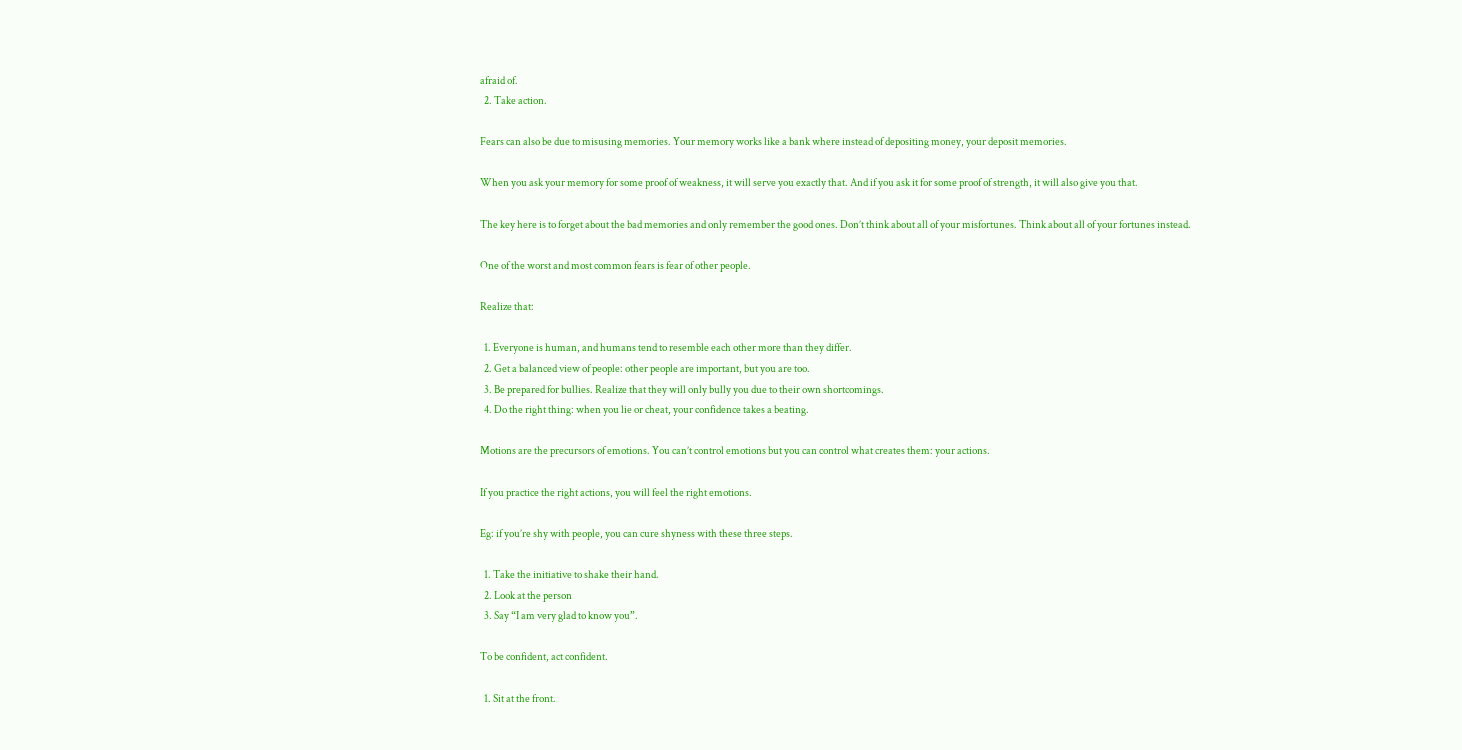afraid of.
  2. Take action.

Fears can also be due to misusing memories. Your memory works like a bank where instead of depositing money, your deposit memories.

When you ask your memory for some proof of weakness, it will serve you exactly that. And if you ask it for some proof of strength, it will also give you that.

The key here is to forget about the bad memories and only remember the good ones. Don’t think about all of your misfortunes. Think about all of your fortunes instead.

One of the worst and most common fears is fear of other people.

Realize that:

  1. Everyone is human, and humans tend to resemble each other more than they differ.
  2. Get a balanced view of people: other people are important, but you are too.
  3. Be prepared for bullies. Realize that they will only bully you due to their own shortcomings.
  4. Do the right thing: when you lie or cheat, your confidence takes a beating.

Motions are the precursors of emotions. You can’t control emotions but you can control what creates them: your actions.

If you practice the right actions, you will feel the right emotions.

Eg: if you’re shy with people, you can cure shyness with these three steps.

  1. Take the initiative to shake their hand.
  2. Look at the person
  3. Say “I am very glad to know you”.

To be confident, act confident.

  1. Sit at the front.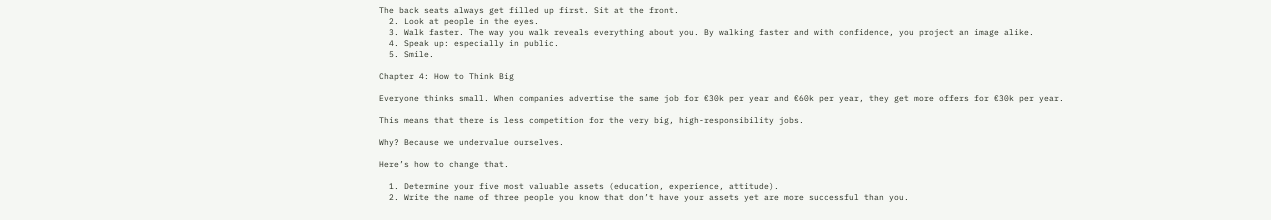The back seats always get filled up first. Sit at the front.
  2. Look at people in the eyes.
  3. Walk faster. The way you walk reveals everything about you. By walking faster and with confidence, you project an image alike.
  4. Speak up: especially in public.
  5. Smile.

Chapter 4: How to Think Big

Everyone thinks small. When companies advertise the same job for €30k per year and €60k per year, they get more offers for €30k per year.

This means that there is less competition for the very big, high-responsibility jobs.

Why? Because we undervalue ourselves.

Here’s how to change that.

  1. Determine your five most valuable assets (education, experience, attitude).
  2. Write the name of three people you know that don’t have your assets yet are more successful than you.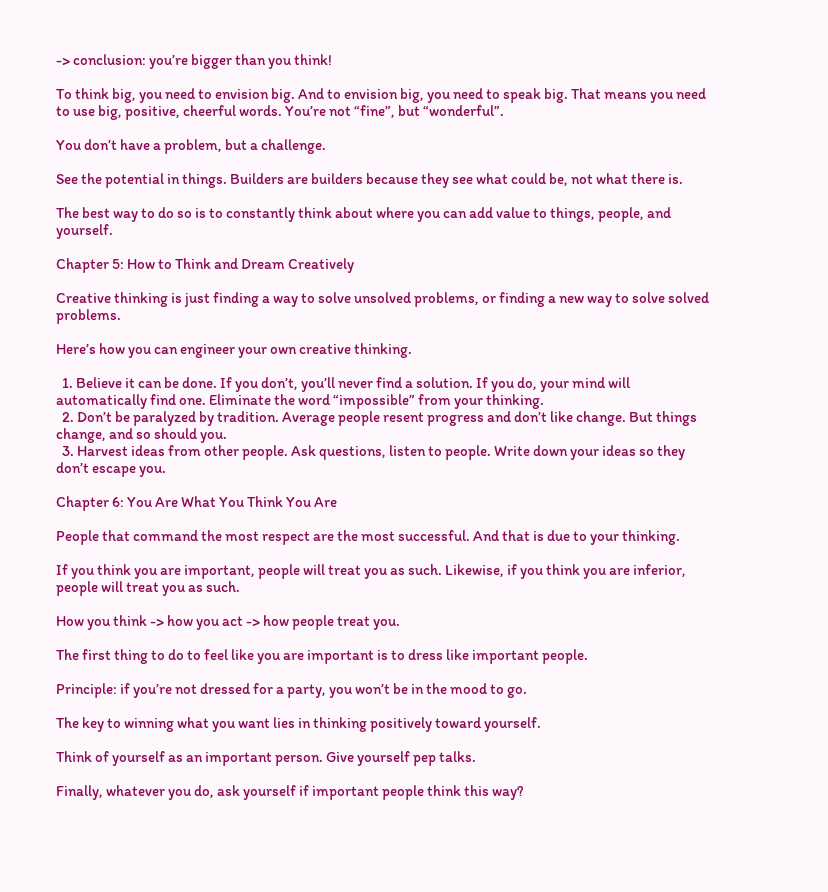-> conclusion: you’re bigger than you think!

To think big, you need to envision big. And to envision big, you need to speak big. That means you need to use big, positive, cheerful words. You’re not “fine”, but “wonderful”.

You don’t have a problem, but a challenge.

See the potential in things. Builders are builders because they see what could be, not what there is.

The best way to do so is to constantly think about where you can add value to things, people, and yourself.

Chapter 5: How to Think and Dream Creatively

Creative thinking is just finding a way to solve unsolved problems, or finding a new way to solve solved problems.

Here’s how you can engineer your own creative thinking.

  1. Believe it can be done. If you don’t, you’ll never find a solution. If you do, your mind will automatically find one. Eliminate the word “impossible” from your thinking.
  2. Don’t be paralyzed by tradition. Average people resent progress and don’t like change. But things change, and so should you.
  3. Harvest ideas from other people. Ask questions, listen to people. Write down your ideas so they don’t escape you.

Chapter 6: You Are What You Think You Are

People that command the most respect are the most successful. And that is due to your thinking.

If you think you are important, people will treat you as such. Likewise, if you think you are inferior, people will treat you as such.

How you think -> how you act -> how people treat you.

The first thing to do to feel like you are important is to dress like important people.

Principle: if you’re not dressed for a party, you won’t be in the mood to go.

The key to winning what you want lies in thinking positively toward yourself.

Think of yourself as an important person. Give yourself pep talks.

Finally, whatever you do, ask yourself if important people think this way?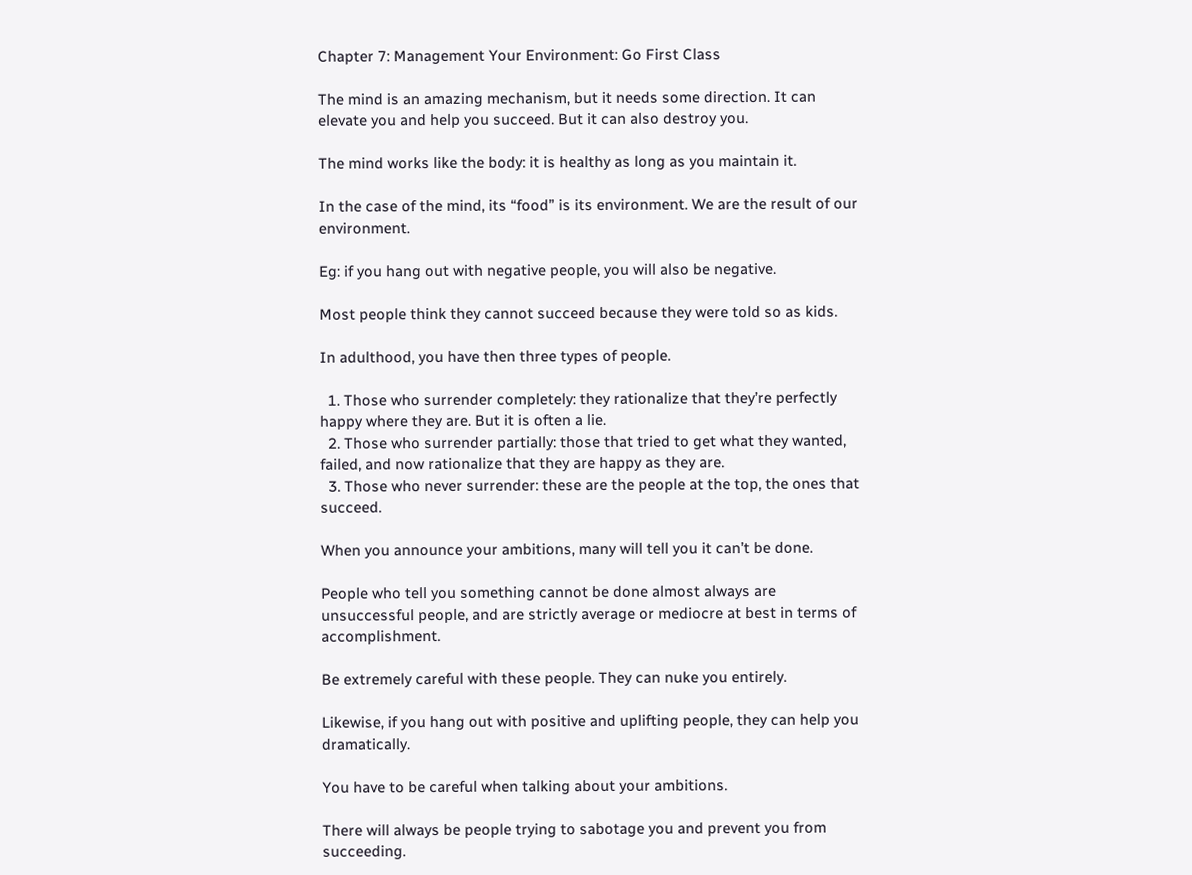Chapter 7: Management Your Environment: Go First Class

The mind is an amazing mechanism, but it needs some direction. It can elevate you and help you succeed. But it can also destroy you.

The mind works like the body: it is healthy as long as you maintain it.

In the case of the mind, its “food” is its environment. We are the result of our environment.

Eg: if you hang out with negative people, you will also be negative.

Most people think they cannot succeed because they were told so as kids.

In adulthood, you have then three types of people.

  1. Those who surrender completely: they rationalize that they’re perfectly happy where they are. But it is often a lie.
  2. Those who surrender partially: those that tried to get what they wanted, failed, and now rationalize that they are happy as they are.
  3. Those who never surrender: these are the people at the top, the ones that succeed.

When you announce your ambitions, many will tell you it can’t be done.

People who tell you something cannot be done almost always are unsuccessful people, and are strictly average or mediocre at best in terms of accomplishment.

Be extremely careful with these people. They can nuke you entirely.

Likewise, if you hang out with positive and uplifting people, they can help you dramatically.

You have to be careful when talking about your ambitions.

There will always be people trying to sabotage you and prevent you from succeeding.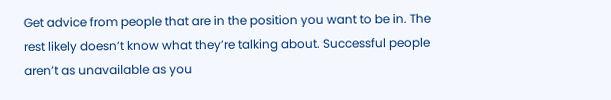Get advice from people that are in the position you want to be in. The rest likely doesn’t know what they’re talking about. Successful people aren’t as unavailable as you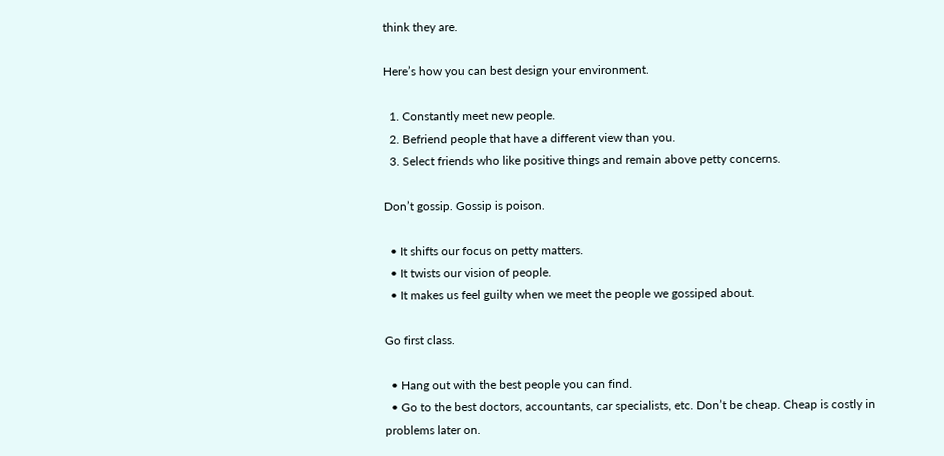think they are.

Here’s how you can best design your environment.

  1. Constantly meet new people.
  2. Befriend people that have a different view than you.
  3. Select friends who like positive things and remain above petty concerns.

Don’t gossip. Gossip is poison.

  • It shifts our focus on petty matters.
  • It twists our vision of people.
  • It makes us feel guilty when we meet the people we gossiped about.

Go first class.

  • Hang out with the best people you can find.
  • Go to the best doctors, accountants, car specialists, etc. Don’t be cheap. Cheap is costly in problems later on.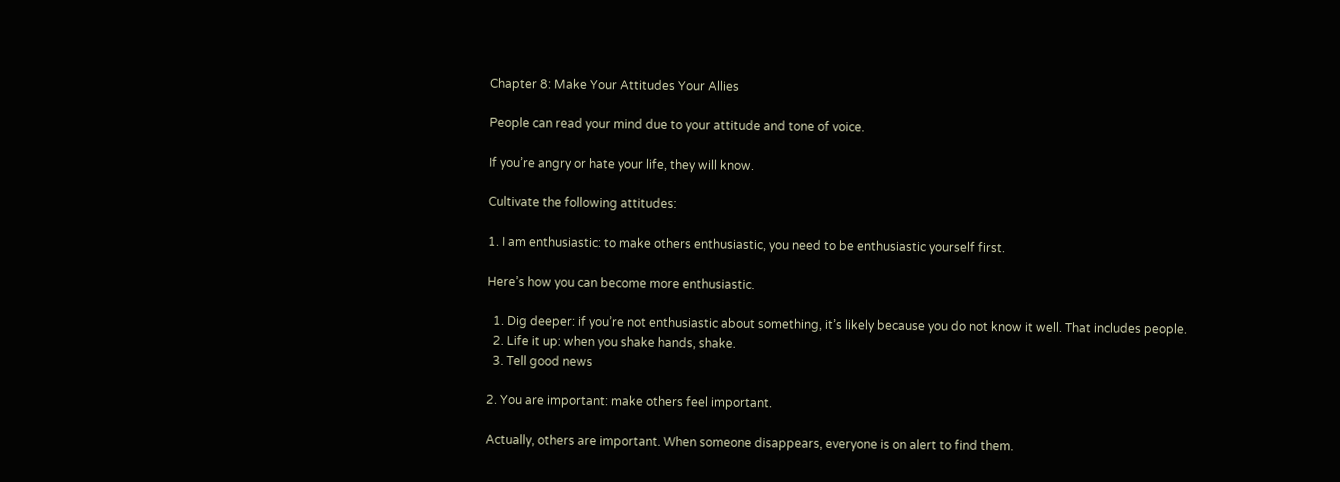Chapter 8: Make Your Attitudes Your Allies

People can read your mind due to your attitude and tone of voice.

If you’re angry or hate your life, they will know.

Cultivate the following attitudes:

1. I am enthusiastic: to make others enthusiastic, you need to be enthusiastic yourself first.

Here’s how you can become more enthusiastic.

  1. Dig deeper: if you’re not enthusiastic about something, it’s likely because you do not know it well. That includes people.
  2. Life it up: when you shake hands, shake.
  3. Tell good news

2. You are important: make others feel important.

Actually, others are important. When someone disappears, everyone is on alert to find them.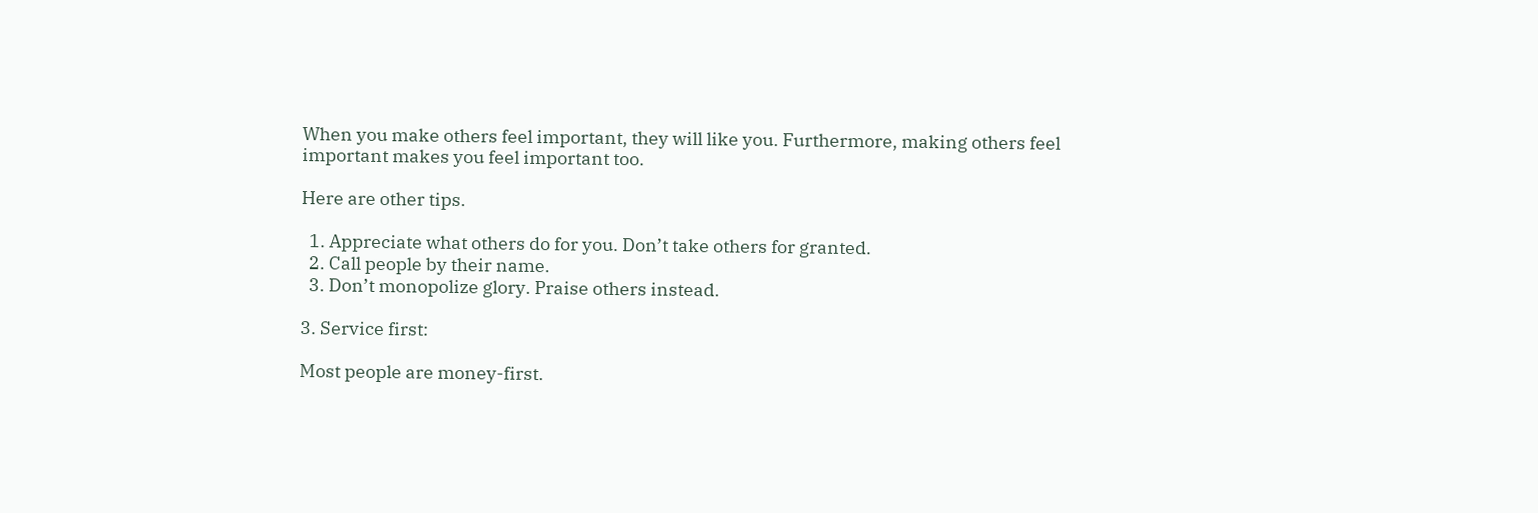When you make others feel important, they will like you. Furthermore, making others feel important makes you feel important too.

Here are other tips.

  1. Appreciate what others do for you. Don’t take others for granted.
  2. Call people by their name.
  3. Don’t monopolize glory. Praise others instead.

3. Service first:

Most people are money-first.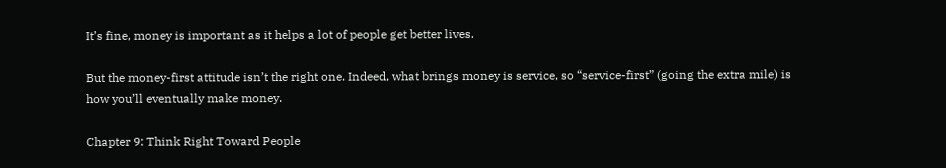It’s fine, money is important as it helps a lot of people get better lives.

But the money-first attitude isn’t the right one. Indeed, what brings money is service, so “service-first” (going the extra mile) is how you’ll eventually make money.

Chapter 9: Think Right Toward People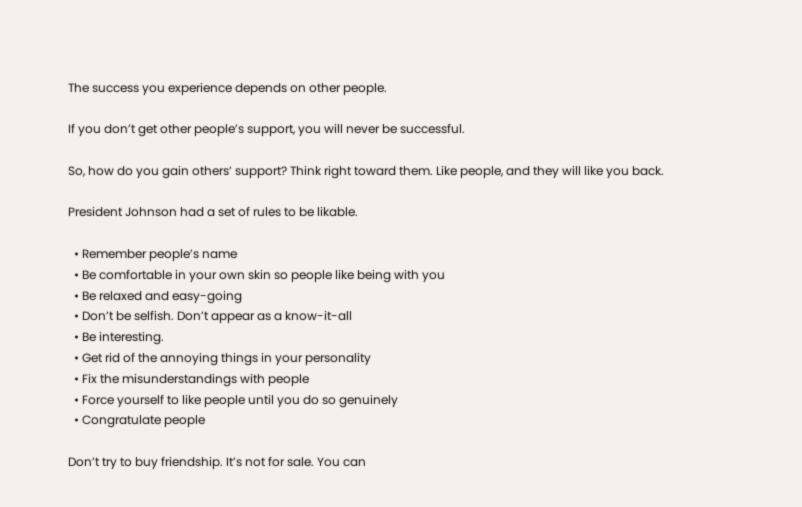The success you experience depends on other people.

If you don’t get other people’s support, you will never be successful.

So, how do you gain others’ support? Think right toward them. Like people, and they will like you back.

President Johnson had a set of rules to be likable.

  • Remember people’s name
  • Be comfortable in your own skin so people like being with you
  • Be relaxed and easy-going
  • Don’t be selfish. Don’t appear as a know-it-all
  • Be interesting.
  • Get rid of the annoying things in your personality
  • Fix the misunderstandings with people
  • Force yourself to like people until you do so genuinely
  • Congratulate people

Don’t try to buy friendship. It’s not for sale. You can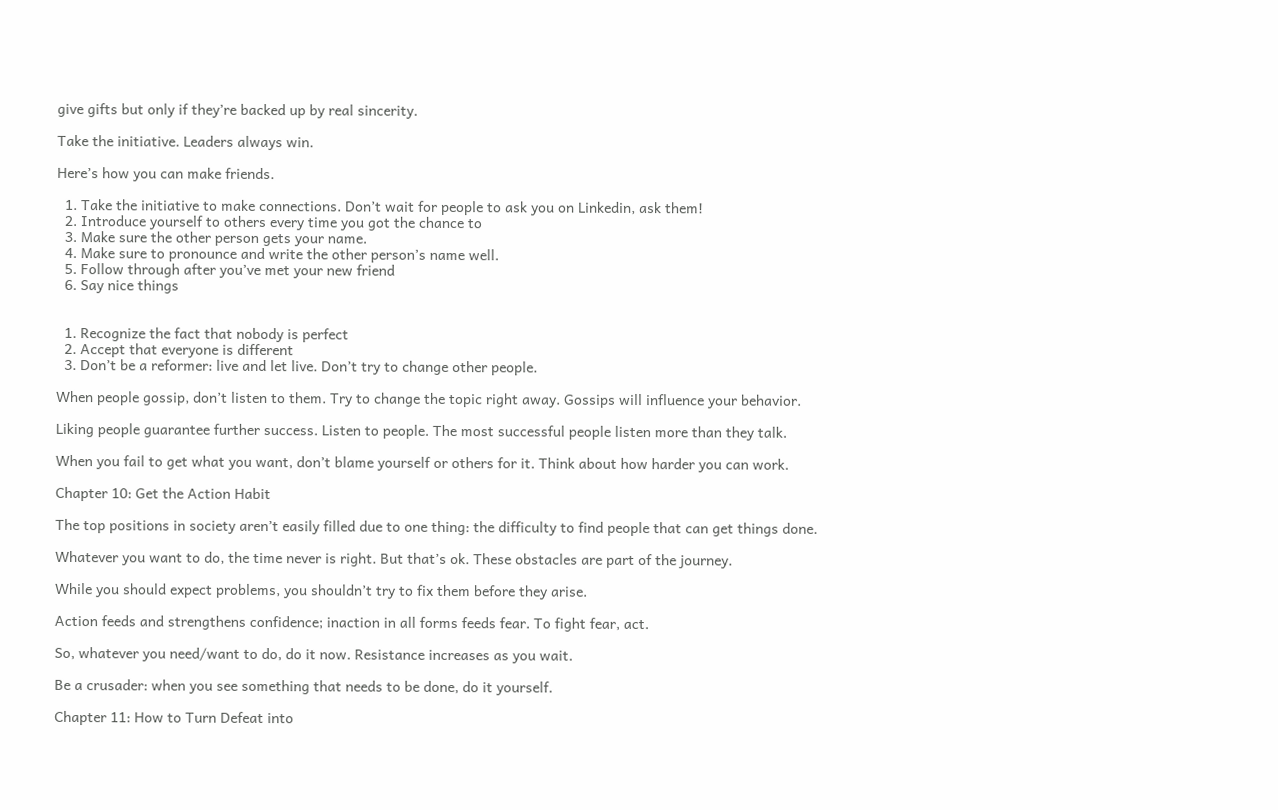give gifts but only if they’re backed up by real sincerity.

Take the initiative. Leaders always win.

Here’s how you can make friends.

  1. Take the initiative to make connections. Don’t wait for people to ask you on Linkedin, ask them!
  2. Introduce yourself to others every time you got the chance to
  3. Make sure the other person gets your name.
  4. Make sure to pronounce and write the other person’s name well.
  5. Follow through after you’ve met your new friend
  6. Say nice things


  1. Recognize the fact that nobody is perfect
  2. Accept that everyone is different
  3. Don’t be a reformer: live and let live. Don’t try to change other people.

When people gossip, don’t listen to them. Try to change the topic right away. Gossips will influence your behavior.

Liking people guarantee further success. Listen to people. The most successful people listen more than they talk.

When you fail to get what you want, don’t blame yourself or others for it. Think about how harder you can work.

Chapter 10: Get the Action Habit

The top positions in society aren’t easily filled due to one thing: the difficulty to find people that can get things done.

Whatever you want to do, the time never is right. But that’s ok. These obstacles are part of the journey.

While you should expect problems, you shouldn’t try to fix them before they arise.

Action feeds and strengthens confidence; inaction in all forms feeds fear. To fight fear, act.

So, whatever you need/want to do, do it now. Resistance increases as you wait.

Be a crusader: when you see something that needs to be done, do it yourself.

Chapter 11: How to Turn Defeat into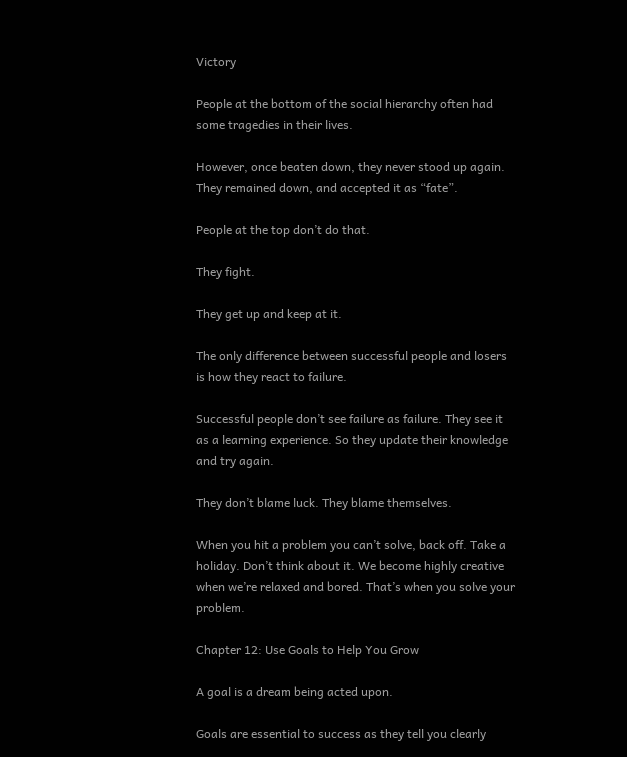Victory

People at the bottom of the social hierarchy often had some tragedies in their lives.

However, once beaten down, they never stood up again. They remained down, and accepted it as “fate”.

People at the top don’t do that.

They fight.

They get up and keep at it.

The only difference between successful people and losers is how they react to failure.

Successful people don’t see failure as failure. They see it as a learning experience. So they update their knowledge and try again.

They don’t blame luck. They blame themselves.

When you hit a problem you can’t solve, back off. Take a holiday. Don’t think about it. We become highly creative when we’re relaxed and bored. That’s when you solve your problem.

Chapter 12: Use Goals to Help You Grow

A goal is a dream being acted upon.

Goals are essential to success as they tell you clearly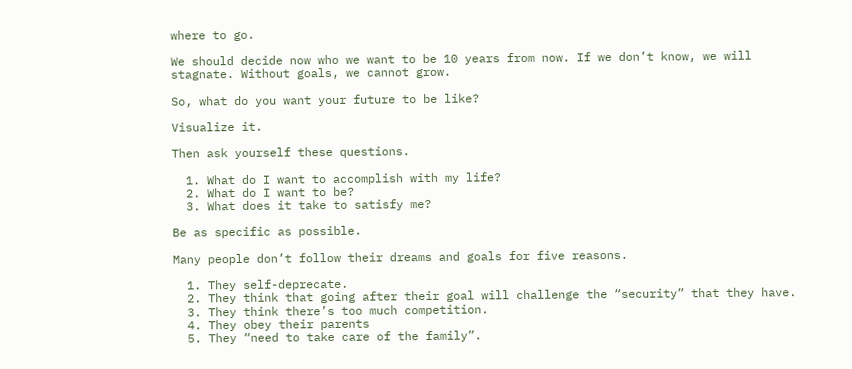where to go.

We should decide now who we want to be 10 years from now. If we don’t know, we will stagnate. Without goals, we cannot grow.

So, what do you want your future to be like?

Visualize it.

Then ask yourself these questions.

  1. What do I want to accomplish with my life?
  2. What do I want to be?
  3. What does it take to satisfy me?

Be as specific as possible.

Many people don’t follow their dreams and goals for five reasons.

  1. They self-deprecate.
  2. They think that going after their goal will challenge the “security” that they have.
  3. They think there’s too much competition.
  4. They obey their parents
  5. They “need to take care of the family”.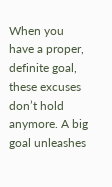When you have a proper, definite goal, these excuses don’t hold anymore. A big goal unleashes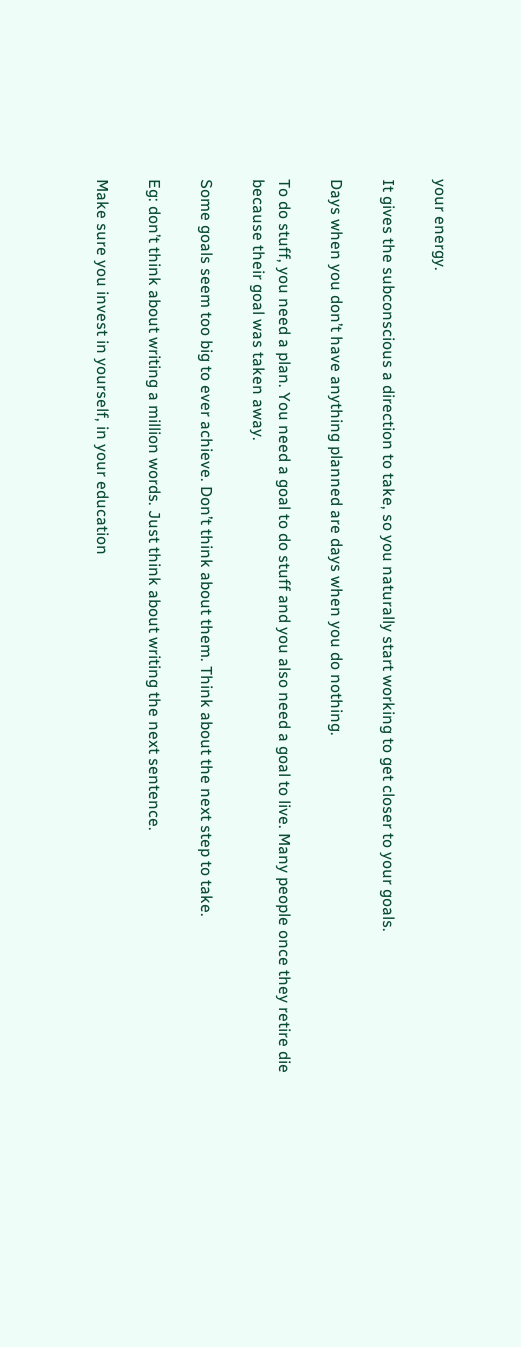your energy.

It gives the subconscious a direction to take, so you naturally start working to get closer to your goals.

Days when you don’t have anything planned are days when you do nothing.

To do stuff, you need a plan. You need a goal to do stuff and you also need a goal to live. Many people once they retire die because their goal was taken away.

Some goals seem too big to ever achieve. Don’t think about them. Think about the next step to take.

Eg: don’t think about writing a million words. Just think about writing the next sentence.

Make sure you invest in yourself, in your education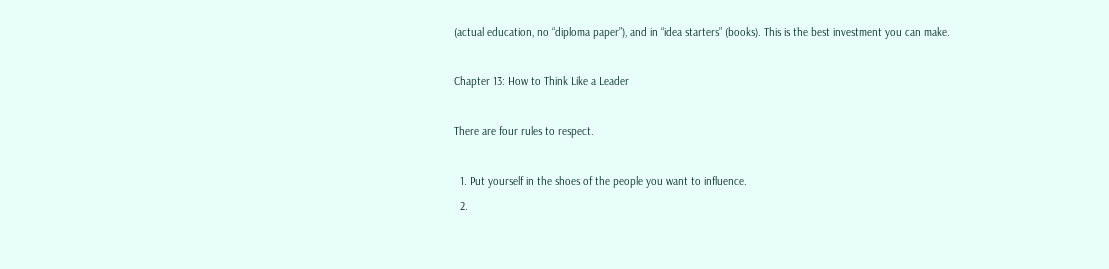(actual education, no “diploma paper”), and in “idea starters” (books). This is the best investment you can make.

Chapter 13: How to Think Like a Leader

There are four rules to respect.

  1. Put yourself in the shoes of the people you want to influence.
  2.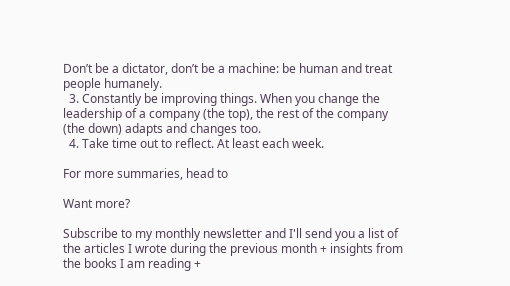Don’t be a dictator, don’t be a machine: be human and treat people humanely.
  3. Constantly be improving things. When you change the leadership of a company (the top), the rest of the company (the down) adapts and changes too.
  4. Take time out to reflect. At least each week.

For more summaries, head to

Want more?

Subscribe to my monthly newsletter and I'll send you a list of the articles I wrote during the previous month + insights from the books I am reading +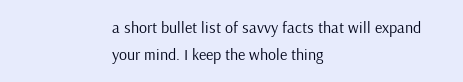a short bullet list of savvy facts that will expand your mind. I keep the whole thing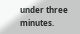under three minutes.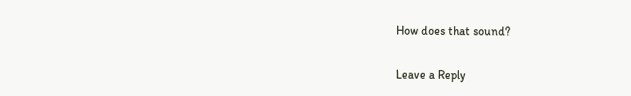How does that sound?

Leave a Reply